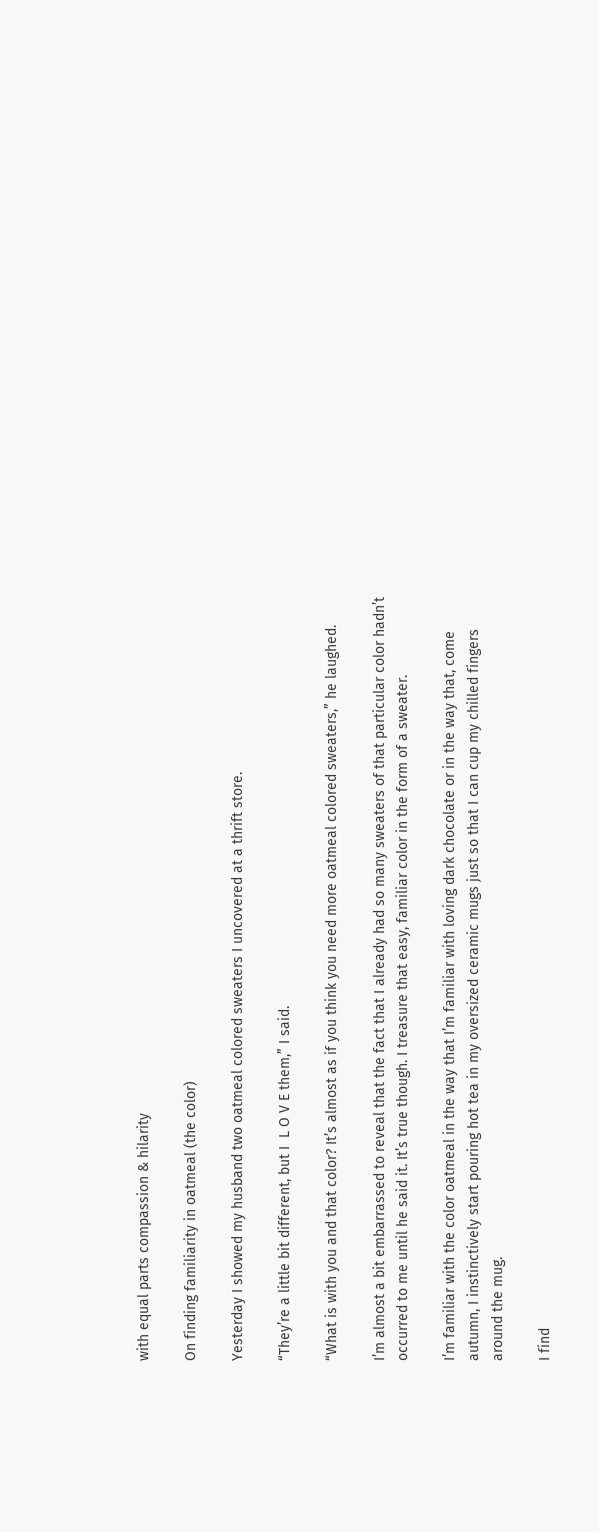with equal parts compassion & hilarity

On finding familiarity in oatmeal (the color)

Yesterday I showed my husband two oatmeal colored sweaters I uncovered at a thrift store.

“They’re a little bit different, but I  L O V E them,” I said.

“What is with you and that color? It’s almost as if you think you need more oatmeal colored sweaters,” he laughed.

I’m almost a bit embarrassed to reveal that the fact that I already had so many sweaters of that particular color hadn’t occurred to me until he said it. It’s true though. I treasure that easy, familiar color in the form of a sweater.

I’m familiar with the color oatmeal in the way that I’m familiar with loving dark chocolate or in the way that, come autumn, I instinctively start pouring hot tea in my oversized ceramic mugs just so that I can cup my chilled fingers around the mug.

I find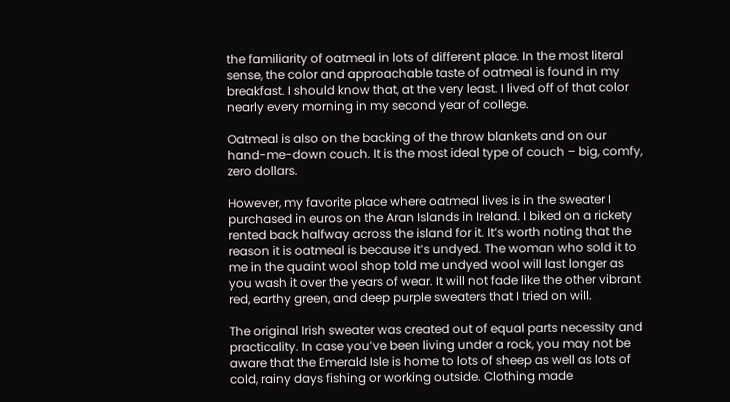the familiarity of oatmeal in lots of different place. In the most literal sense, the color and approachable taste of oatmeal is found in my breakfast. I should know that, at the very least. I lived off of that color nearly every morning in my second year of college.

Oatmeal is also on the backing of the throw blankets and on our hand-me-down couch. It is the most ideal type of couch – big, comfy, zero dollars.

However, my favorite place where oatmeal lives is in the sweater I purchased in euros on the Aran Islands in Ireland. I biked on a rickety rented back halfway across the island for it. It’s worth noting that the reason it is oatmeal is because it’s undyed. The woman who sold it to me in the quaint wool shop told me undyed wool will last longer as you wash it over the years of wear. It will not fade like the other vibrant red, earthy green, and deep purple sweaters that I tried on will.

The original Irish sweater was created out of equal parts necessity and practicality. In case you’ve been living under a rock, you may not be aware that the Emerald Isle is home to lots of sheep as well as lots of cold, rainy days fishing or working outside. Clothing made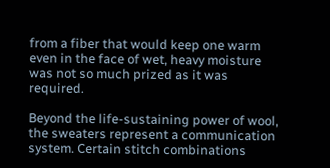from a fiber that would keep one warm even in the face of wet, heavy moisture was not so much prized as it was required.

Beyond the life-sustaining power of wool, the sweaters represent a communication system. Certain stitch combinations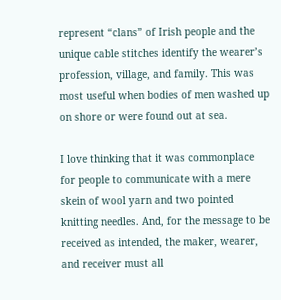represent “clans” of Irish people and the unique cable stitches identify the wearer’s profession, village, and family. This was most useful when bodies of men washed up on shore or were found out at sea.

I love thinking that it was commonplace for people to communicate with a mere skein of wool yarn and two pointed knitting needles. And, for the message to be received as intended, the maker, wearer, and receiver must all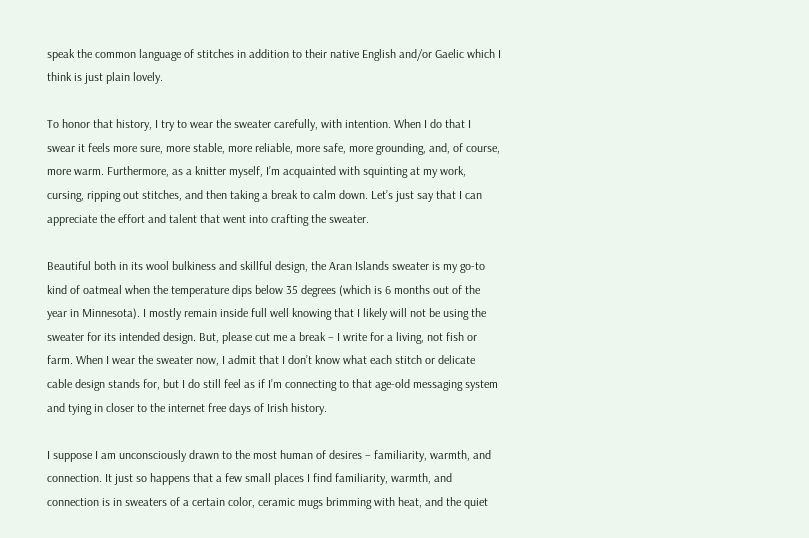speak the common language of stitches in addition to their native English and/or Gaelic which I think is just plain lovely.

To honor that history, I try to wear the sweater carefully, with intention. When I do that I swear it feels more sure, more stable, more reliable, more safe, more grounding, and, of course, more warm. Furthermore, as a knitter myself, I’m acquainted with squinting at my work, cursing, ripping out stitches, and then taking a break to calm down. Let’s just say that I can appreciate the effort and talent that went into crafting the sweater.

Beautiful both in its wool bulkiness and skillful design, the Aran Islands sweater is my go-to kind of oatmeal when the temperature dips below 35 degrees (which is 6 months out of the year in Minnesota). I mostly remain inside full well knowing that I likely will not be using the sweater for its intended design. But, please cut me a break – I write for a living, not fish or farm. When I wear the sweater now, I admit that I don’t know what each stitch or delicate cable design stands for, but I do still feel as if I’m connecting to that age-old messaging system and tying in closer to the internet free days of Irish history.

I suppose I am unconsciously drawn to the most human of desires – familiarity, warmth, and connection. It just so happens that a few small places I find familiarity, warmth, and connection is in sweaters of a certain color, ceramic mugs brimming with heat, and the quiet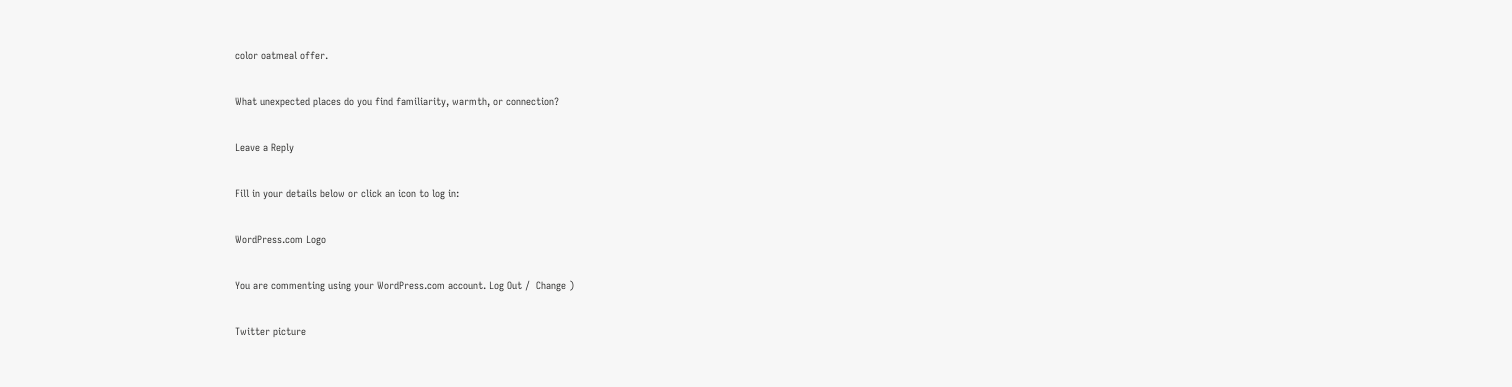color oatmeal offer.

What unexpected places do you find familiarity, warmth, or connection?

Leave a Reply

Fill in your details below or click an icon to log in:

WordPress.com Logo

You are commenting using your WordPress.com account. Log Out /  Change )

Twitter picture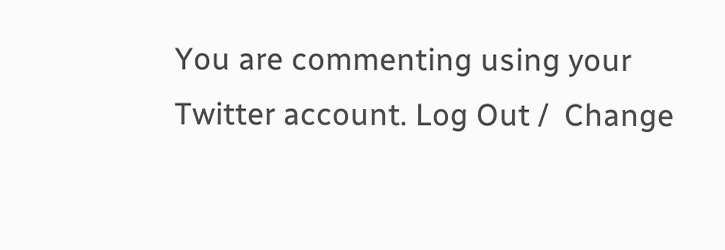You are commenting using your Twitter account. Log Out /  Change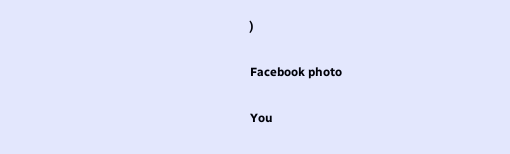)

Facebook photo

You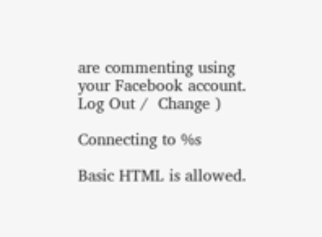are commenting using your Facebook account. Log Out /  Change )

Connecting to %s

Basic HTML is allowed.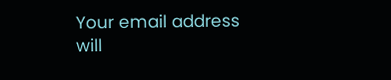Your email address will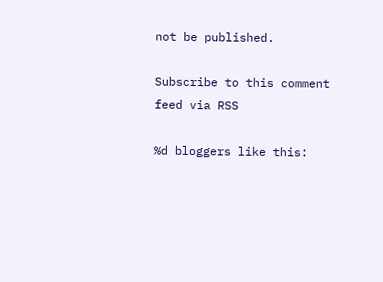not be published.

Subscribe to this comment feed via RSS

%d bloggers like this: